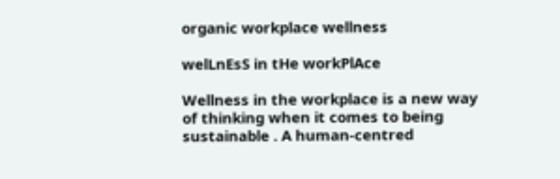organic workplace wellness

welLnEsS in tHe workPlAce

Wellness in the workplace is a new way of thinking when it comes to being sustainable . A human-centred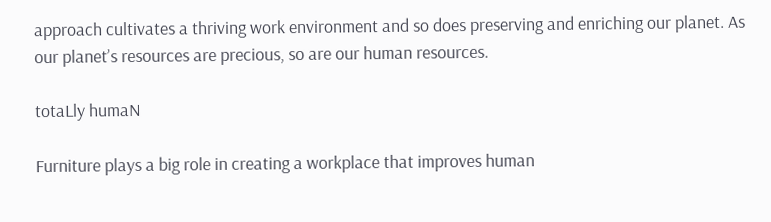approach cultivates a thriving work environment and so does preserving and enriching our planet. As our planet’s resources are precious, so are our human resources.

totaLly humaN

Furniture plays a big role in creating a workplace that improves human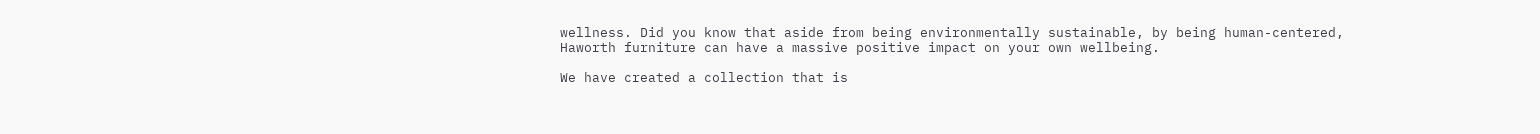wellness. Did you know that aside from being environmentally sustainable, by being human-centered, Haworth furniture can have a massive positive impact on your own wellbeing.

We have created a collection that is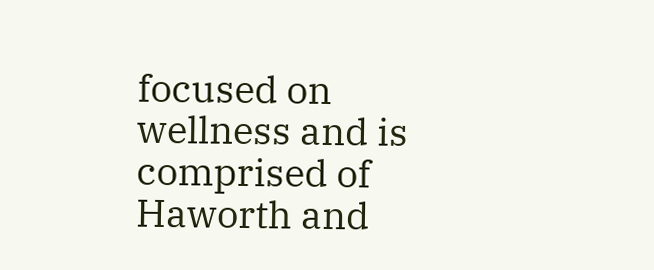focused on wellness and is comprised of Haworth and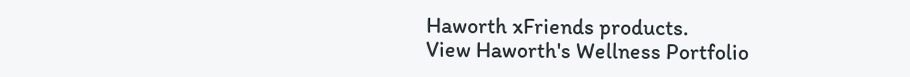Haworth xFriends products.
View Haworth's Wellness Portfolio